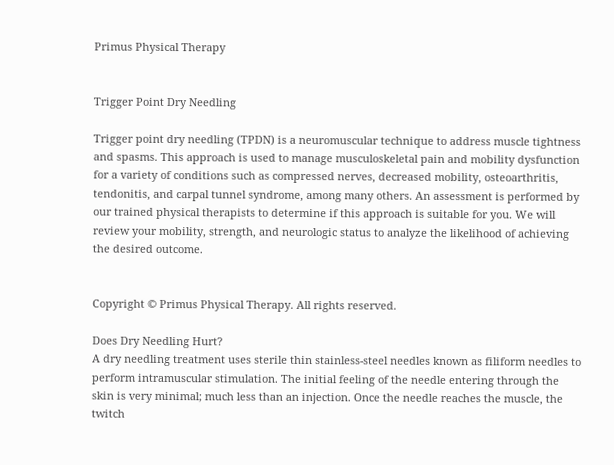Primus Physical Therapy


Trigger Point Dry Needling

Trigger point dry needling (TPDN) is a neuromuscular technique to address muscle tightness and spasms. This approach is used to manage musculoskeletal pain and mobility dysfunction for a variety of conditions such as compressed nerves, decreased mobility, osteoarthritis, tendonitis, and carpal tunnel syndrome, among many others. An assessment is performed by our trained physical therapists to determine if this approach is suitable for you. We will review your mobility, strength, and neurologic status to analyze the likelihood of achieving the desired outcome.


Copyright © Primus Physical Therapy. All rights reserved.

Does Dry Needling Hurt?
A dry needling treatment uses sterile thin stainless-steel needles known as filiform needles to perform intramuscular stimulation. The initial feeling of the needle entering through the skin is very minimal; much less than an injection. Once the needle reaches the muscle, the twitch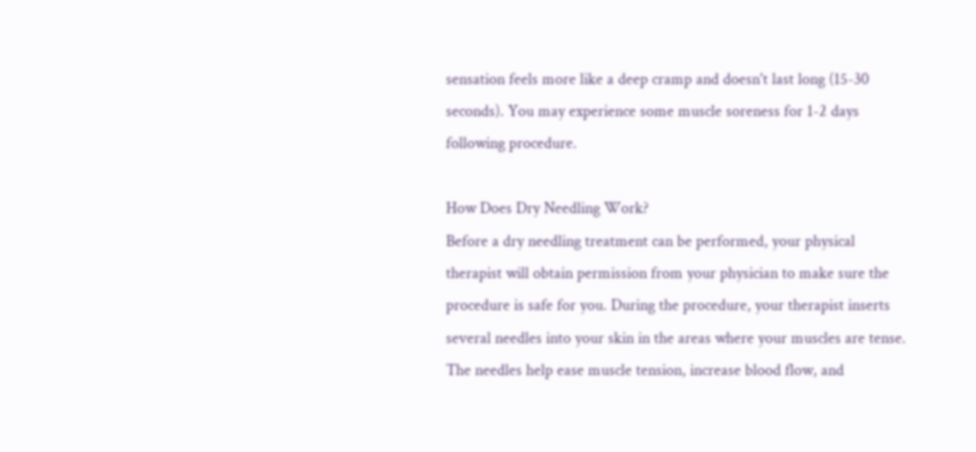sensation feels more like a deep cramp and doesn't last long (15-30 seconds). You may experience some muscle soreness for 1-2 days following procedure.

How Does Dry Needling Work?
Before a dry needling treatment can be performed, your physical therapist will obtain permission from your physician to make sure the procedure is safe for you. During the procedure, your therapist inserts several needles into your skin in the areas where your muscles are tense. The needles help ease muscle tension, increase blood flow, and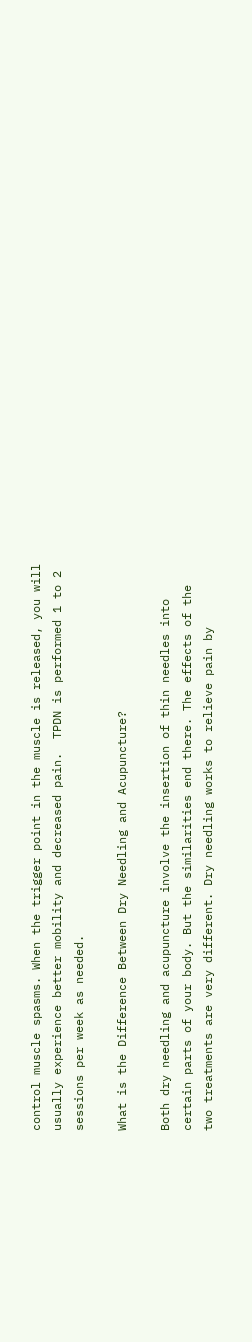control muscle spasms. When the trigger point in the muscle is released, you will usually experience better mobility and decreased pain.  TPDN is performed 1 to 2 sessions per week as needed.

What is the Difference Between Dry Needling and Acupuncture?

Both dry needling and acupuncture involve the insertion of thin needles into certain parts of your body. But the similarities end there. The effects of the two treatments are very different. Dry needling works to relieve pain by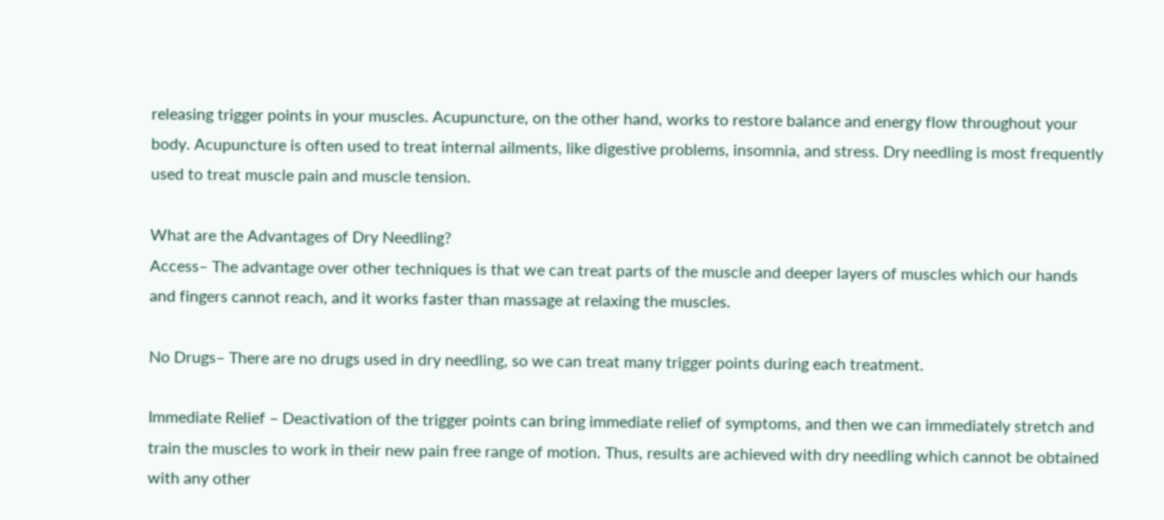releasing trigger points in your muscles. Acupuncture, on the other hand, works to restore balance and energy flow throughout your body. Acupuncture is often used to treat internal ailments, like digestive problems, insomnia, and stress. Dry needling is most frequently used to treat muscle pain and muscle tension.

What are the Advantages of Dry Needling?
Access– The advantage over other techniques is that we can treat parts of the muscle and deeper layers of muscles which our hands and fingers cannot reach, and it works faster than massage at relaxing the muscles.

No Drugs– There are no drugs used in dry needling, so we can treat many trigger points during each treatment.

Immediate Relief – Deactivation of the trigger points can bring immediate relief of symptoms, and then we can immediately stretch and train the muscles to work in their new pain free range of motion. Thus, results are achieved with dry needling which cannot be obtained with any other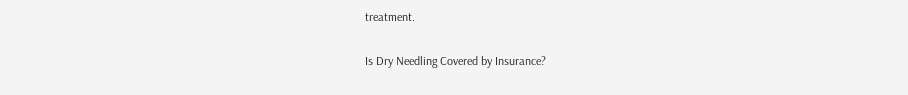treatment.

Is Dry Needling Covered by Insurance?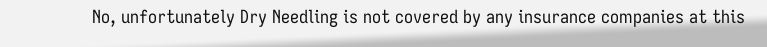No, unfortunately Dry Needling is not covered by any insurance companies at this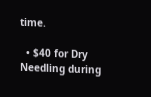time.

  • $40 for Dry Needling during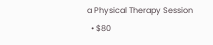a Physical Therapy Session
  • $80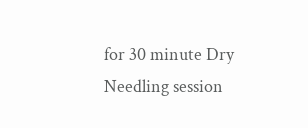for 30 minute Dry Needling session